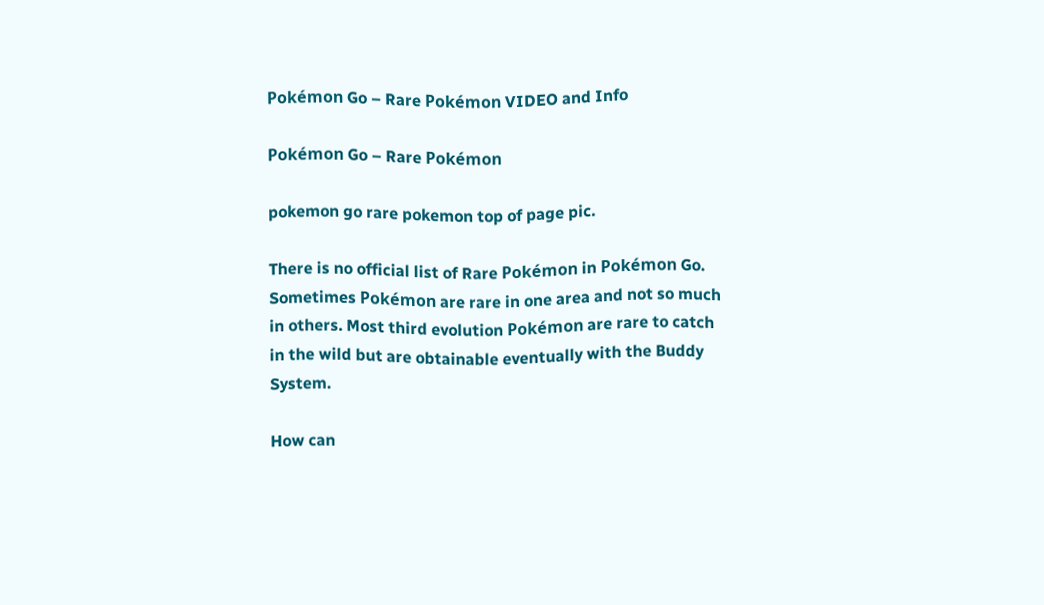Pokémon Go – Rare Pokémon VIDEO and Info

Pokémon Go – Rare Pokémon

pokemon go rare pokemon top of page pic.

There is no official list of Rare Pokémon in Pokémon Go. Sometimes Pokémon are rare in one area and not so much in others. Most third evolution Pokémon are rare to catch in the wild but are obtainable eventually with the Buddy System.

How can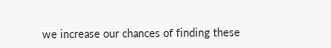we increase our chances of finding these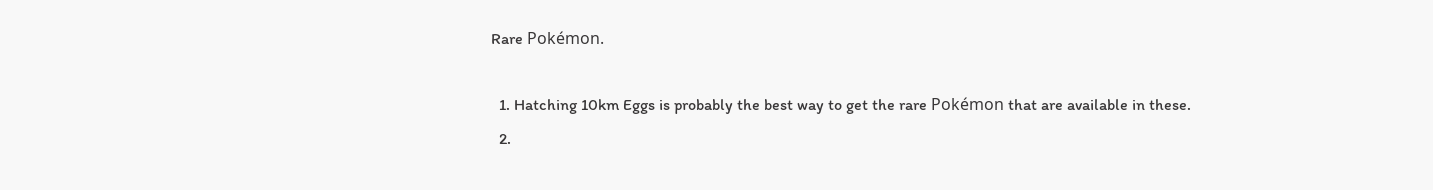Rare Pokémon.

  1. Hatching 10km Eggs is probably the best way to get the rare Pokémon that are available in these.
  2.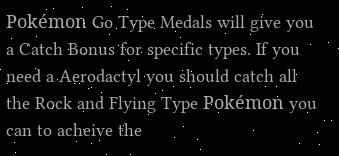Pokémon Go Type Medals will give you a Catch Bonus for specific types. If you need a Aerodactyl you should catch all the Rock and Flying Type Pokémon you can to acheive the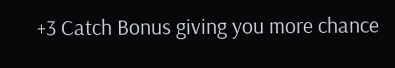+3 Catch Bonus giving you more chance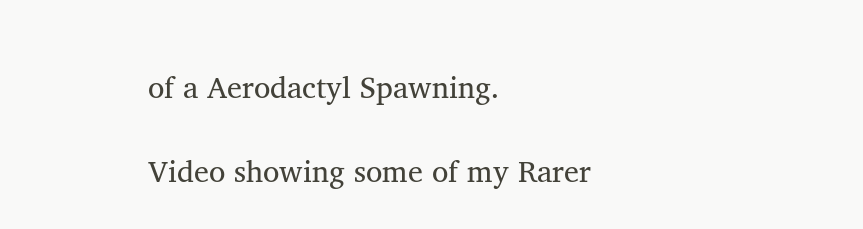of a Aerodactyl Spawning.

Video showing some of my Rarer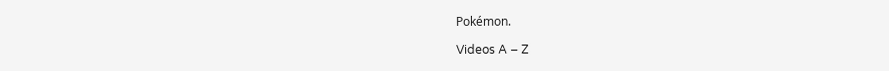Pokémon.

Videos A – Z